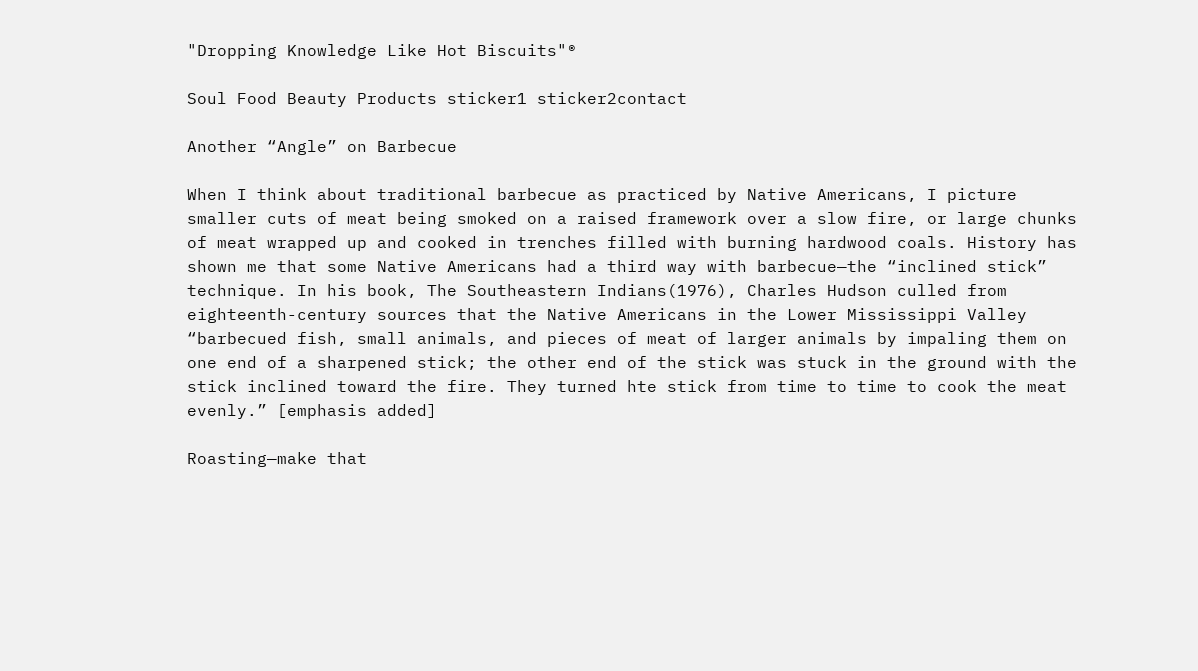"Dropping Knowledge Like Hot Biscuits"®

Soul Food Beauty Products sticker1 sticker2contact

Another “Angle” on Barbecue

When I think about traditional barbecue as practiced by Native Americans, I picture smaller cuts of meat being smoked on a raised framework over a slow fire, or large chunks of meat wrapped up and cooked in trenches filled with burning hardwood coals. History has shown me that some Native Americans had a third way with barbecue—the “inclined stick” technique. In his book, The Southeastern Indians(1976), Charles Hudson culled from eighteenth-century sources that the Native Americans in the Lower Mississippi Valley “barbecued fish, small animals, and pieces of meat of larger animals by impaling them on one end of a sharpened stick; the other end of the stick was stuck in the ground with the stick inclined toward the fire. They turned hte stick from time to time to cook the meat evenly.” [emphasis added]

Roasting—make that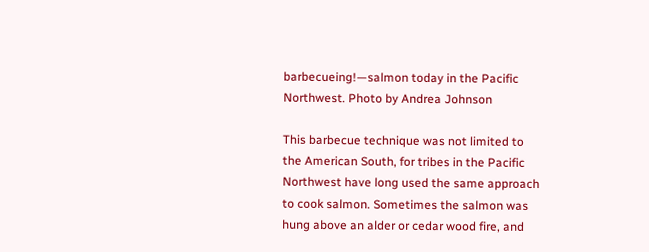barbecueing!—salmon today in the Pacific Northwest. Photo by Andrea Johnson

This barbecue technique was not limited to the American South, for tribes in the Pacific Northwest have long used the same approach to cook salmon. Sometimes the salmon was hung above an alder or cedar wood fire, and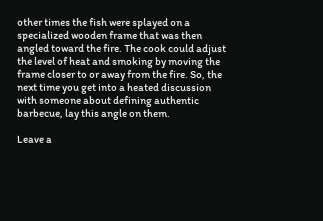other times the fish were splayed on a specialized wooden frame that was then angled toward the fire. The cook could adjust the level of heat and smoking by moving the frame closer to or away from the fire. So, the next time you get into a heated discussion with someone about defining authentic barbecue, lay this angle on them.

Leave a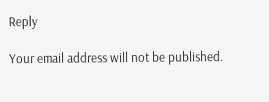Reply

Your email address will not be published.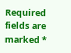Required fields are marked *